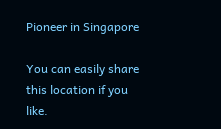Pioneer in Singapore

You can easily share this location if you like.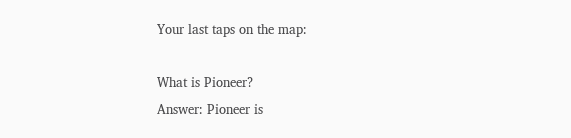Your last taps on the map:

What is Pioneer?
Answer: Pioneer is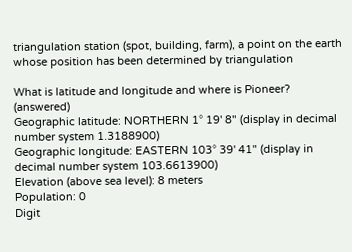triangulation station (spot, building, farm), a point on the earth whose position has been determined by triangulation

What is latitude and longitude and where is Pioneer? (answered)
Geographic latitude: NORTHERN 1° 19' 8" (display in decimal number system 1.3188900)
Geographic longitude: EASTERN 103° 39' 41" (display in decimal number system 103.6613900)
Elevation (above sea level): 8 meters
Population: 0
Digit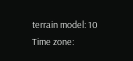terrain model: 10
Time zone: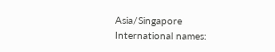Asia/Singapore
International names: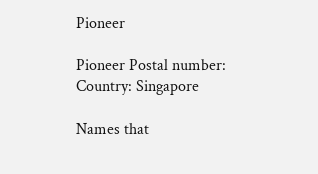Pioneer

Pioneer Postal number:
Country: Singapore

Names that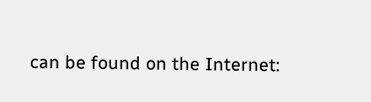can be found on the Internet: